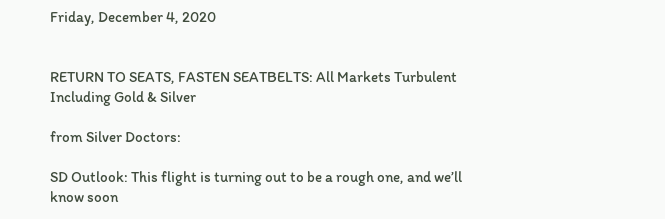Friday, December 4, 2020


RETURN TO SEATS, FASTEN SEATBELTS: All Markets Turbulent Including Gold & Silver

from Silver Doctors:

SD Outlook: This flight is turning out to be a rough one, and we’ll know soon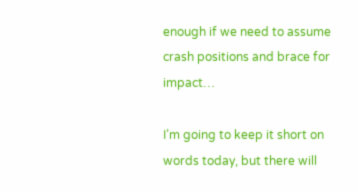enough if we need to assume crash positions and brace for impact…

I’m going to keep it short on words today, but there will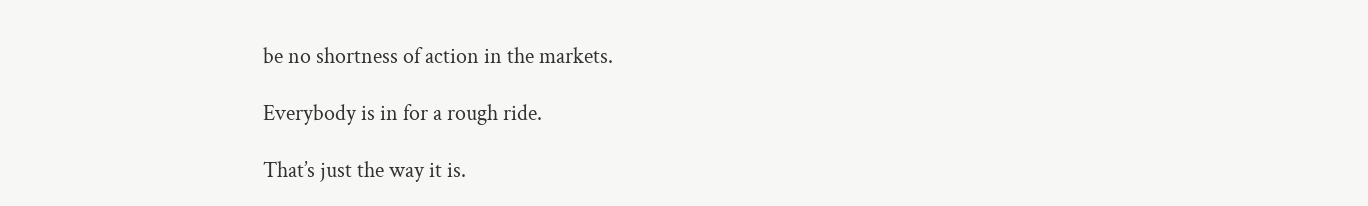be no shortness of action in the markets.

Everybody is in for a rough ride.

That’s just the way it is.